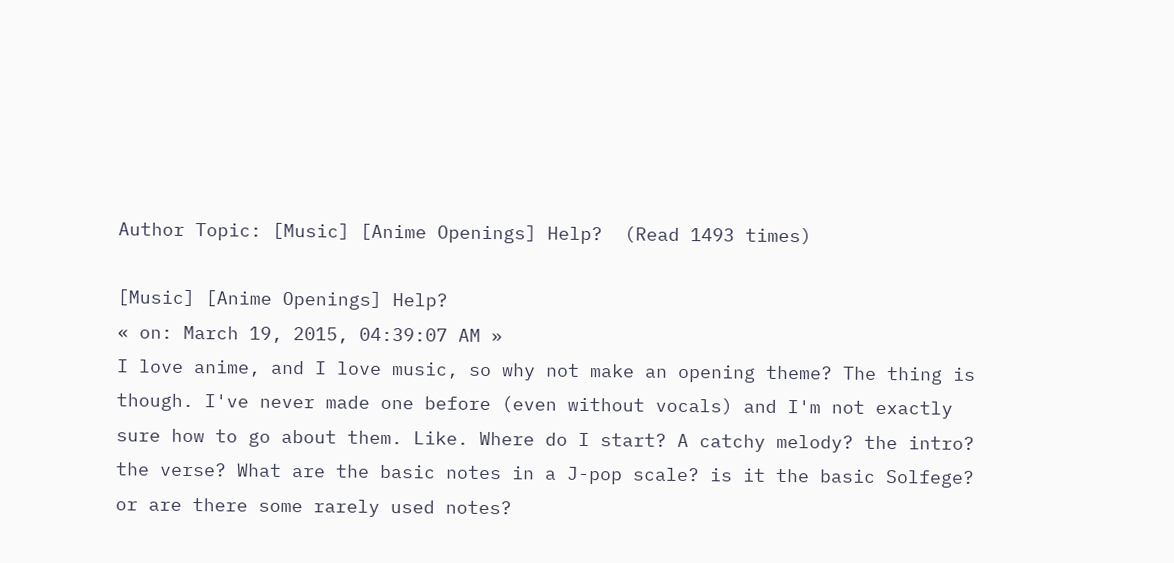Author Topic: [Music] [Anime Openings] Help?  (Read 1493 times)

[Music] [Anime Openings] Help?
« on: March 19, 2015, 04:39:07 AM »
I love anime, and I love music, so why not make an opening theme? The thing is though. I've never made one before (even without vocals) and I'm not exactly sure how to go about them. Like. Where do I start? A catchy melody? the intro? the verse? What are the basic notes in a J-pop scale? is it the basic Solfege? or are there some rarely used notes?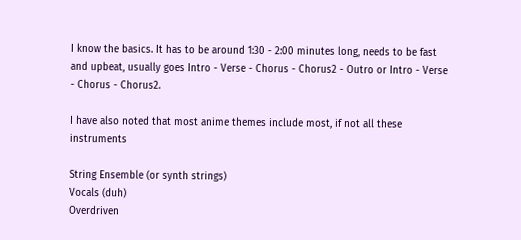I know the basics. It has to be around 1:30 - 2:00 minutes long, needs to be fast and upbeat, usually goes Intro - Verse - Chorus - Chorus2 - Outro or Intro - Verse - Chorus - Chorus2.

I have also noted that most anime themes include most, if not all these instruments

String Ensemble (or synth strings)
Vocals (duh)
Overdriven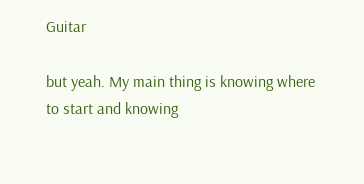Guitar

but yeah. My main thing is knowing where to start and knowing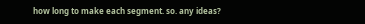how long to make each segment. so. any ideas?